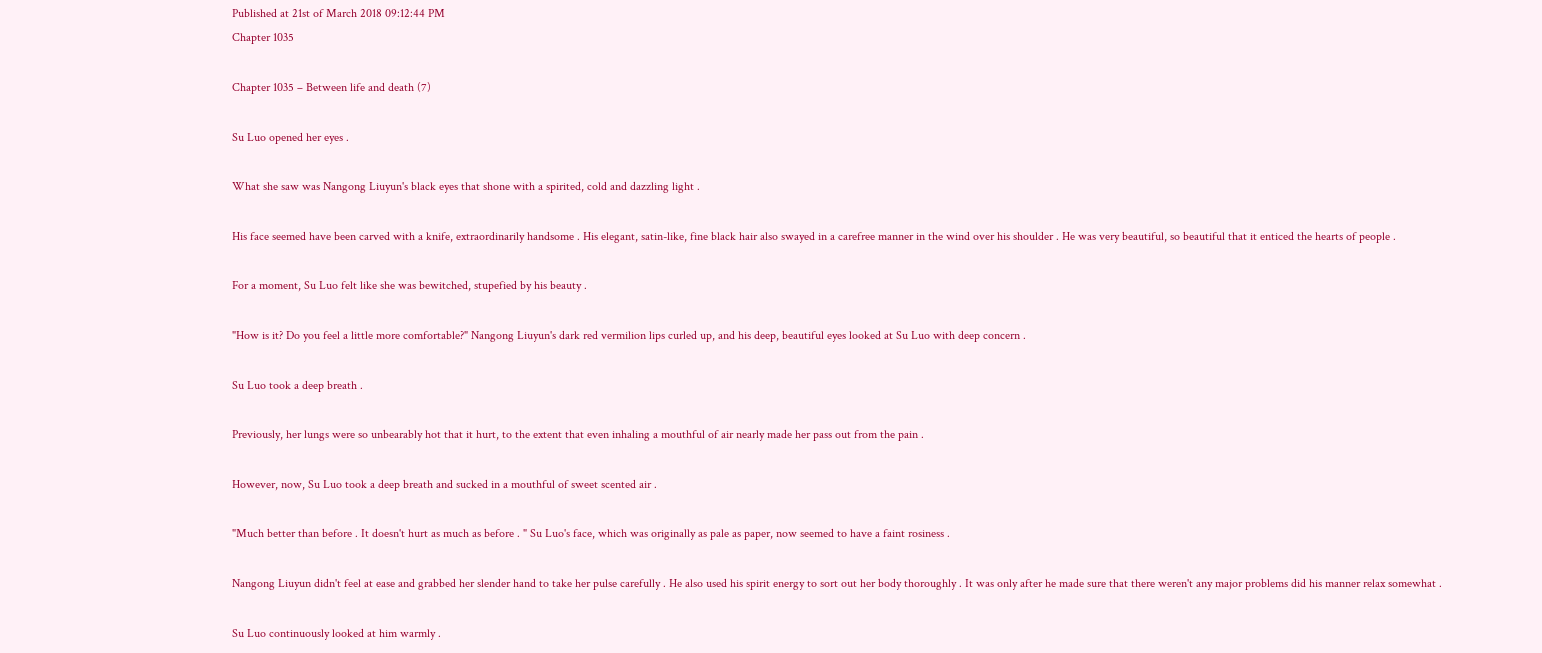Published at 21st of March 2018 09:12:44 PM
Chapter 1035

Chapter 1035 – Between life and death (7)

Su Luo opened her eyes .

What she saw was Nangong Liuyun's black eyes that shone with a spirited, cold and dazzling light .

His face seemed have been carved with a knife, extraordinarily handsome . His elegant, satin-like, fine black hair also swayed in a carefree manner in the wind over his shoulder . He was very beautiful, so beautiful that it enticed the hearts of people .

For a moment, Su Luo felt like she was bewitched, stupefied by his beauty .

"How is it? Do you feel a little more comfortable?" Nangong Liuyun's dark red vermilion lips curled up, and his deep, beautiful eyes looked at Su Luo with deep concern .

Su Luo took a deep breath .

Previously, her lungs were so unbearably hot that it hurt, to the extent that even inhaling a mouthful of air nearly made her pass out from the pain .

However, now, Su Luo took a deep breath and sucked in a mouthful of sweet scented air .

"Much better than before . It doesn't hurt as much as before . " Su Luo's face, which was originally as pale as paper, now seemed to have a faint rosiness .

Nangong Liuyun didn't feel at ease and grabbed her slender hand to take her pulse carefully . He also used his spirit energy to sort out her body thoroughly . It was only after he made sure that there weren't any major problems did his manner relax somewhat .

Su Luo continuously looked at him warmly .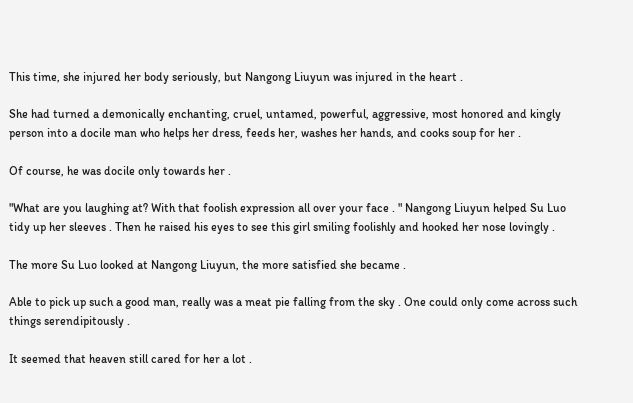This time, she injured her body seriously, but Nangong Liuyun was injured in the heart .

She had turned a demonically enchanting, cruel, untamed, powerful, aggressive, most honored and kingly person into a docile man who helps her dress, feeds her, washes her hands, and cooks soup for her .

Of course, he was docile only towards her .

"What are you laughing at? With that foolish expression all over your face . " Nangong Liuyun helped Su Luo tidy up her sleeves . Then he raised his eyes to see this girl smiling foolishly and hooked her nose lovingly .

The more Su Luo looked at Nangong Liuyun, the more satisfied she became .

Able to pick up such a good man, really was a meat pie falling from the sky . One could only come across such things serendipitously .

It seemed that heaven still cared for her a lot .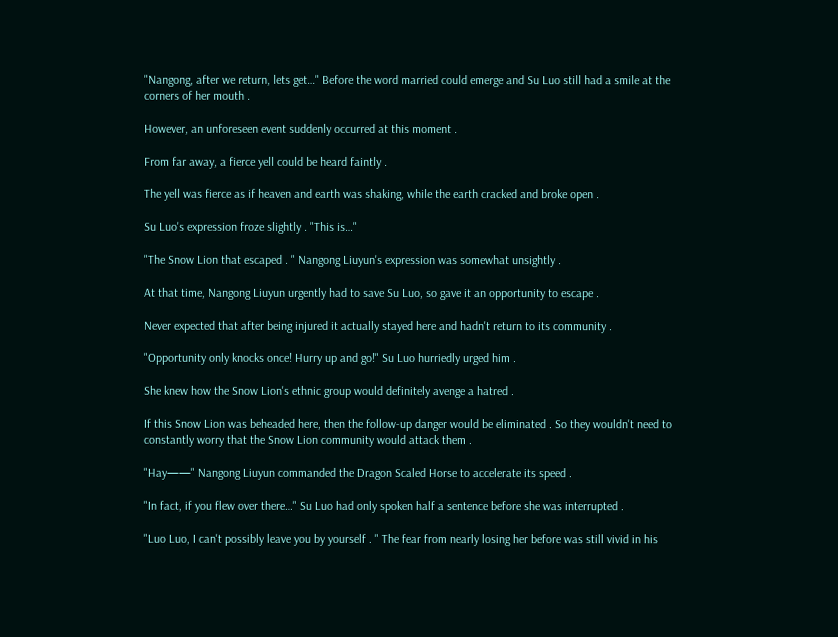"Nangong, after we return, lets get…" Before the word married could emerge and Su Luo still had a smile at the corners of her mouth .

However, an unforeseen event suddenly occurred at this moment .

From far away, a fierce yell could be heard faintly .

The yell was fierce as if heaven and earth was shaking, while the earth cracked and broke open .

Su Luo's expression froze slightly . "This is…"

"The Snow Lion that escaped . " Nangong Liuyun's expression was somewhat unsightly .

At that time, Nangong Liuyun urgently had to save Su Luo, so gave it an opportunity to escape .

Never expected that after being injured it actually stayed here and hadn't return to its community .

"Opportunity only knocks once! Hurry up and go!" Su Luo hurriedly urged him .

She knew how the Snow Lion's ethnic group would definitely avenge a hatred .

If this Snow Lion was beheaded here, then the follow-up danger would be eliminated . So they wouldn't need to constantly worry that the Snow Lion community would attack them .

"Hay——" Nangong Liuyun commanded the Dragon Scaled Horse to accelerate its speed .

"In fact, if you flew over there…" Su Luo had only spoken half a sentence before she was interrupted .

"Luo Luo, I can't possibly leave you by yourself . " The fear from nearly losing her before was still vivid in his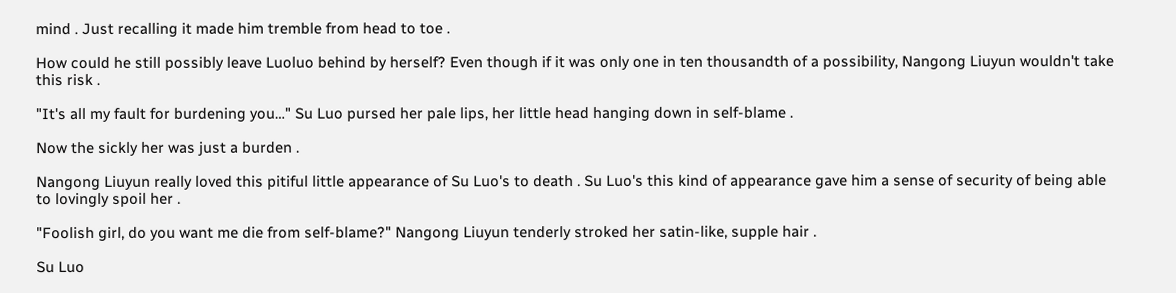mind . Just recalling it made him tremble from head to toe .

How could he still possibly leave Luoluo behind by herself? Even though if it was only one in ten thousandth of a possibility, Nangong Liuyun wouldn't take this risk .

"It's all my fault for burdening you…" Su Luo pursed her pale lips, her little head hanging down in self-blame .

Now the sickly her was just a burden .

Nangong Liuyun really loved this pitiful little appearance of Su Luo's to death . Su Luo's this kind of appearance gave him a sense of security of being able to lovingly spoil her .

"Foolish girl, do you want me die from self-blame?" Nangong Liuyun tenderly stroked her satin-like, supple hair .

Su Luo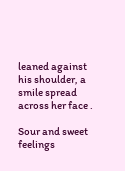leaned against his shoulder, a smile spread across her face .

Sour and sweet feelings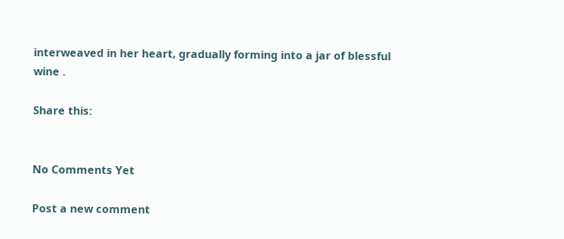interweaved in her heart, gradually forming into a jar of blessful wine .

Share this:


No Comments Yet

Post a new comment